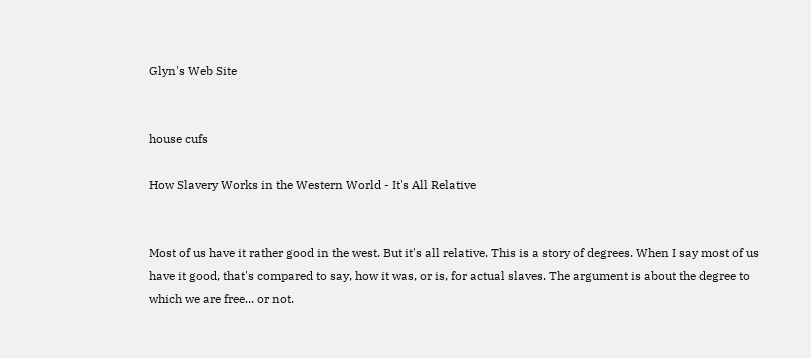Glyn's Web Site


house cufs

How Slavery Works in the Western World - It's All Relative


Most of us have it rather good in the west. But it's all relative. This is a story of degrees. When I say most of us have it good, that's compared to say, how it was, or is, for actual slaves. The argument is about the degree to which we are free... or not.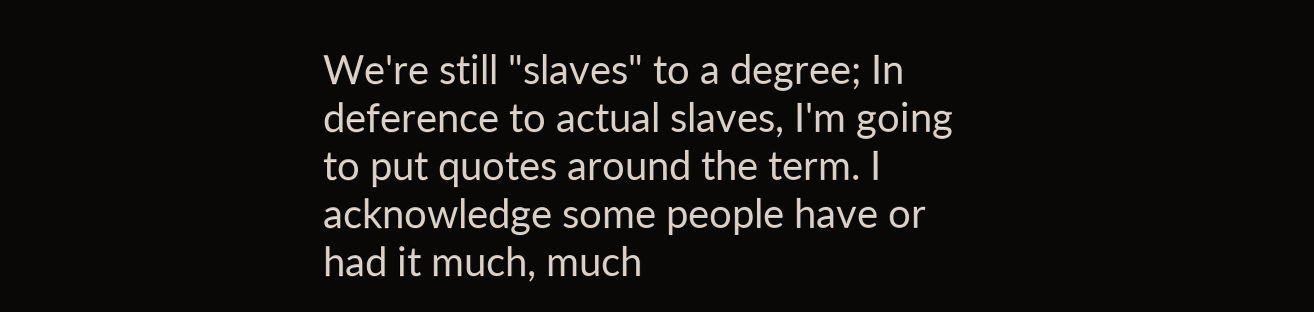We're still "slaves" to a degree; In deference to actual slaves, I'm going to put quotes around the term. I acknowledge some people have or had it much, much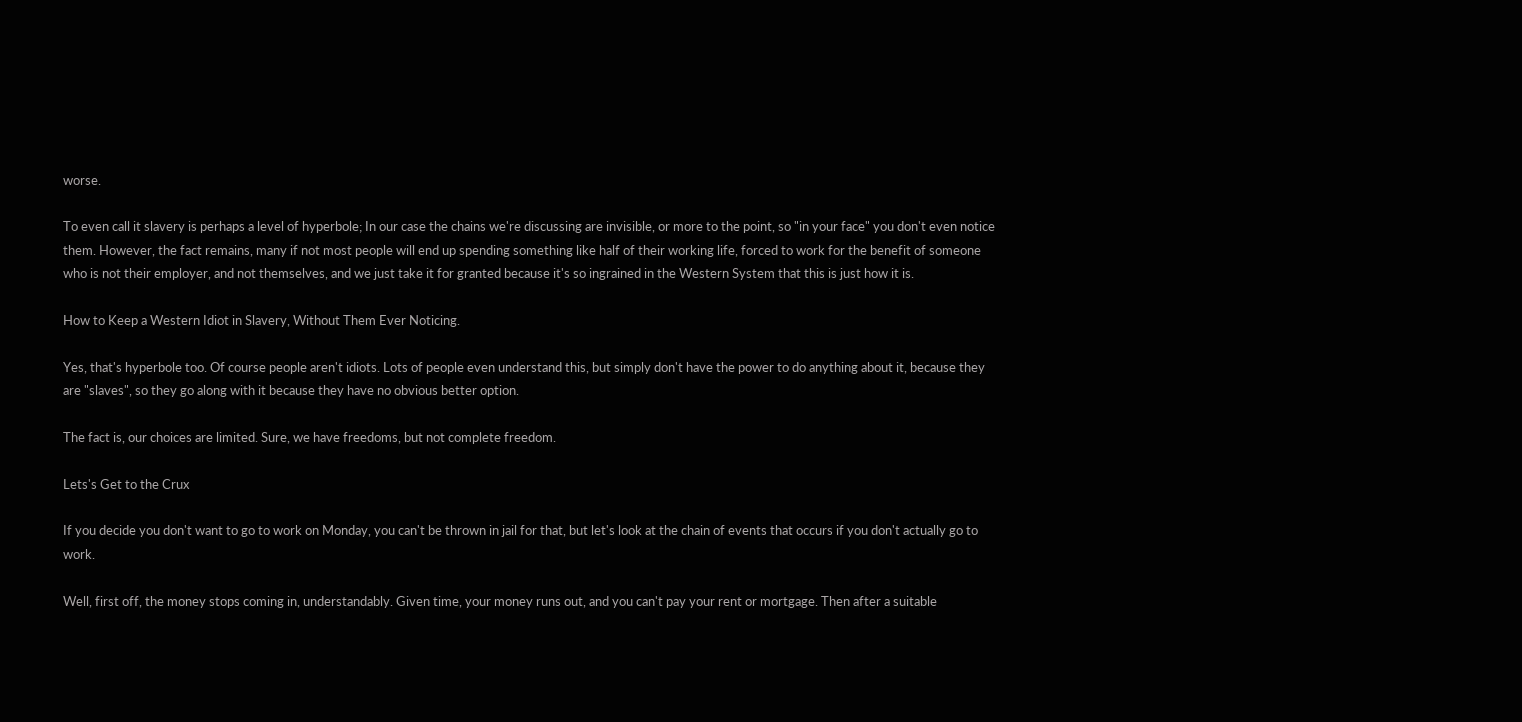worse.

To even call it slavery is perhaps a level of hyperbole; In our case the chains we're discussing are invisible, or more to the point, so "in your face" you don't even notice them. However, the fact remains, many if not most people will end up spending something like half of their working life, forced to work for the benefit of someone who is not their employer, and not themselves, and we just take it for granted because it's so ingrained in the Western System that this is just how it is.

How to Keep a Western Idiot in Slavery, Without Them Ever Noticing.

Yes, that's hyperbole too. Of course people aren't idiots. Lots of people even understand this, but simply don't have the power to do anything about it, because they are "slaves", so they go along with it because they have no obvious better option.

The fact is, our choices are limited. Sure, we have freedoms, but not complete freedom.

Lets's Get to the Crux

If you decide you don't want to go to work on Monday, you can't be thrown in jail for that, but let's look at the chain of events that occurs if you don't actually go to work.

Well, first off, the money stops coming in, understandably. Given time, your money runs out, and you can't pay your rent or mortgage. Then after a suitable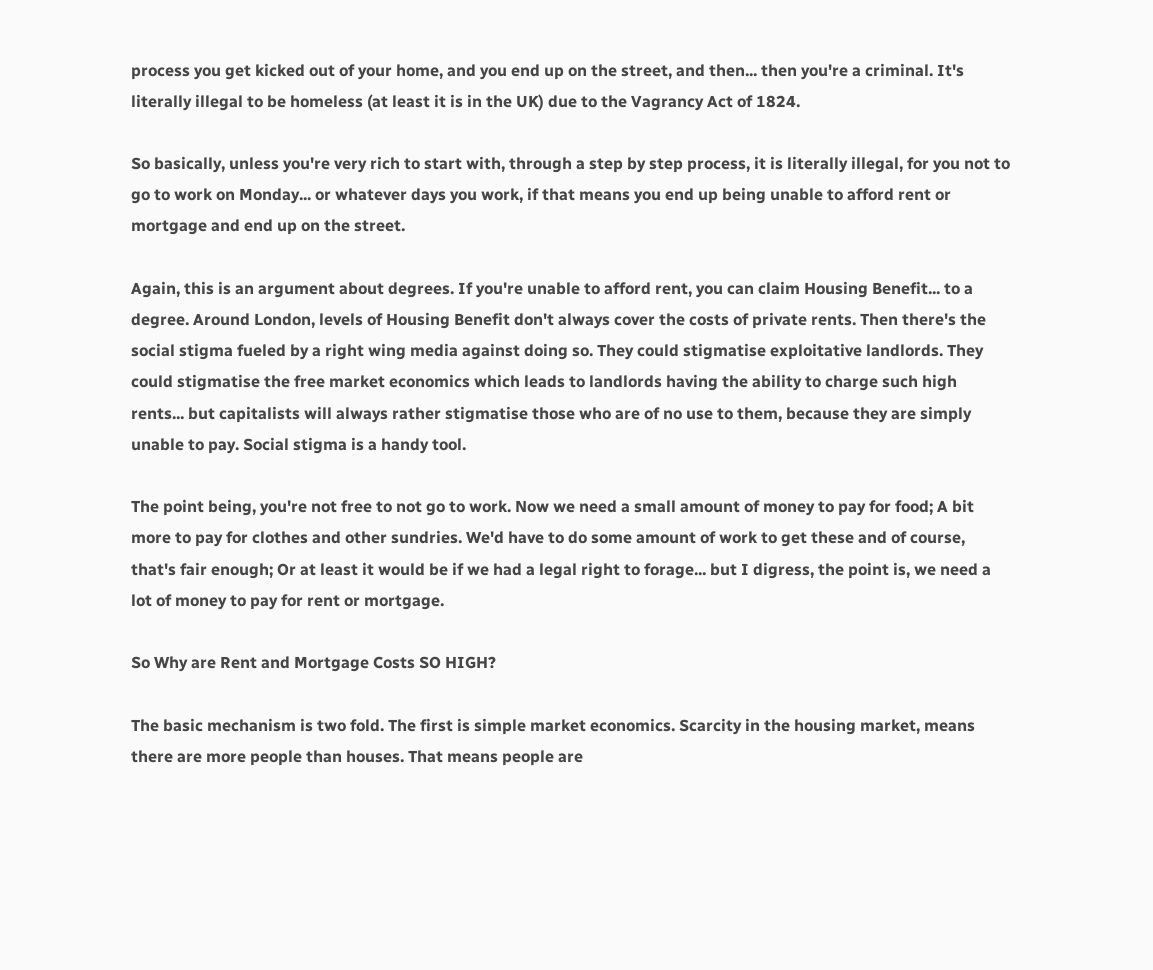process you get kicked out of your home, and you end up on the street, and then... then you're a criminal. It's literally illegal to be homeless (at least it is in the UK) due to the Vagrancy Act of 1824.

So basically, unless you're very rich to start with, through a step by step process, it is literally illegal, for you not to go to work on Monday... or whatever days you work, if that means you end up being unable to afford rent or mortgage and end up on the street.

Again, this is an argument about degrees. If you're unable to afford rent, you can claim Housing Benefit... to a degree. Around London, levels of Housing Benefit don't always cover the costs of private rents. Then there's the social stigma fueled by a right wing media against doing so. They could stigmatise exploitative landlords. They could stigmatise the free market economics which leads to landlords having the ability to charge such high rents... but capitalists will always rather stigmatise those who are of no use to them, because they are simply unable to pay. Social stigma is a handy tool.

The point being, you're not free to not go to work. Now we need a small amount of money to pay for food; A bit more to pay for clothes and other sundries. We'd have to do some amount of work to get these and of course, that's fair enough; Or at least it would be if we had a legal right to forage... but I digress, the point is, we need a lot of money to pay for rent or mortgage.

So Why are Rent and Mortgage Costs SO HIGH?

The basic mechanism is two fold. The first is simple market economics. Scarcity in the housing market, means there are more people than houses. That means people are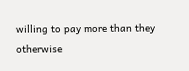willing to pay more than they otherwise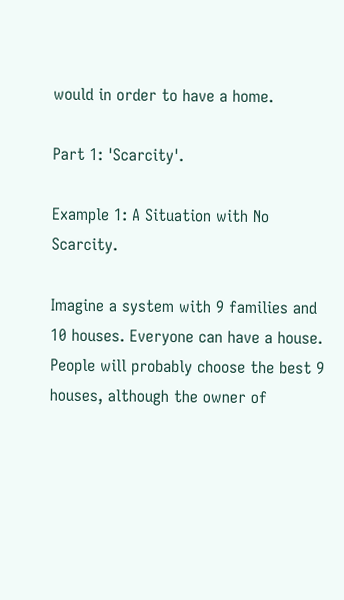would in order to have a home.

Part 1: 'Scarcity'.

Example 1: A Situation with No Scarcity.

Imagine a system with 9 families and 10 houses. Everyone can have a house. People will probably choose the best 9 houses, although the owner of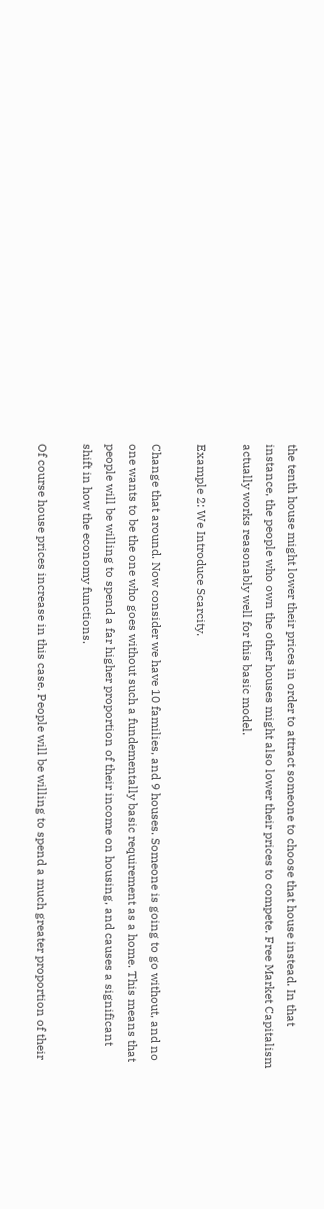the tenth house might lower their prices in order to attract someone to choose that house instead. In that instance, the people who own the other houses might also lower their prices to compete. Free Market Capitalism actually works reasonably well for this basic model.

Example 2: We Introduce Scarcity.

Change that around. Now consider we have 10 families, and 9 houses. Someone is going to go without, and no one wants to be the one who goes without such a fundementally basic requirement as a home. This means that people will be willing to spend a far higher proportion of their income on housing, and causes a significant shift in how the economy functions.

Of course house prices increase in this case. People will be willing to spend a much greater proportion of their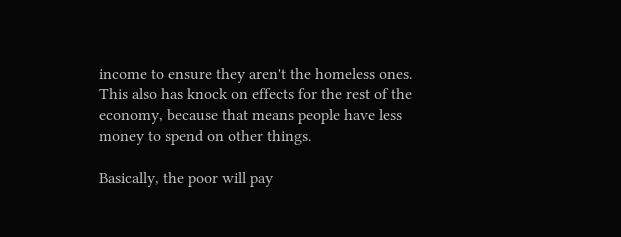income to ensure they aren't the homeless ones. This also has knock on effects for the rest of the economy, because that means people have less money to spend on other things.

Basically, the poor will pay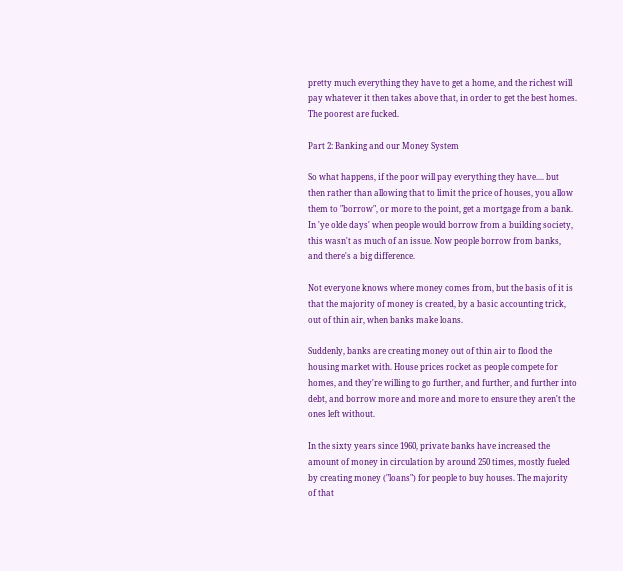pretty much everything they have to get a home, and the richest will pay whatever it then takes above that, in order to get the best homes. The poorest are fucked.

Part 2: Banking and our Money System

So what happens, if the poor will pay everything they have.... but then rather than allowing that to limit the price of houses, you allow them to "borrow", or more to the point, get a mortgage from a bank. In 'ye olde days' when people would borrow from a building society, this wasn't as much of an issue. Now people borrow from banks, and there's a big difference.

Not everyone knows where money comes from, but the basis of it is that the majority of money is created, by a basic accounting trick, out of thin air, when banks make loans.

Suddenly, banks are creating money out of thin air to flood the housing market with. House prices rocket as people compete for homes, and they're willing to go further, and further, and further into debt, and borrow more and more and more to ensure they aren't the ones left without.

In the sixty years since 1960, private banks have increased the amount of money in circulation by around 250 times, mostly fueled by creating money ("loans") for people to buy houses. The majority of that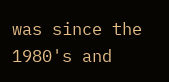was since the 1980's and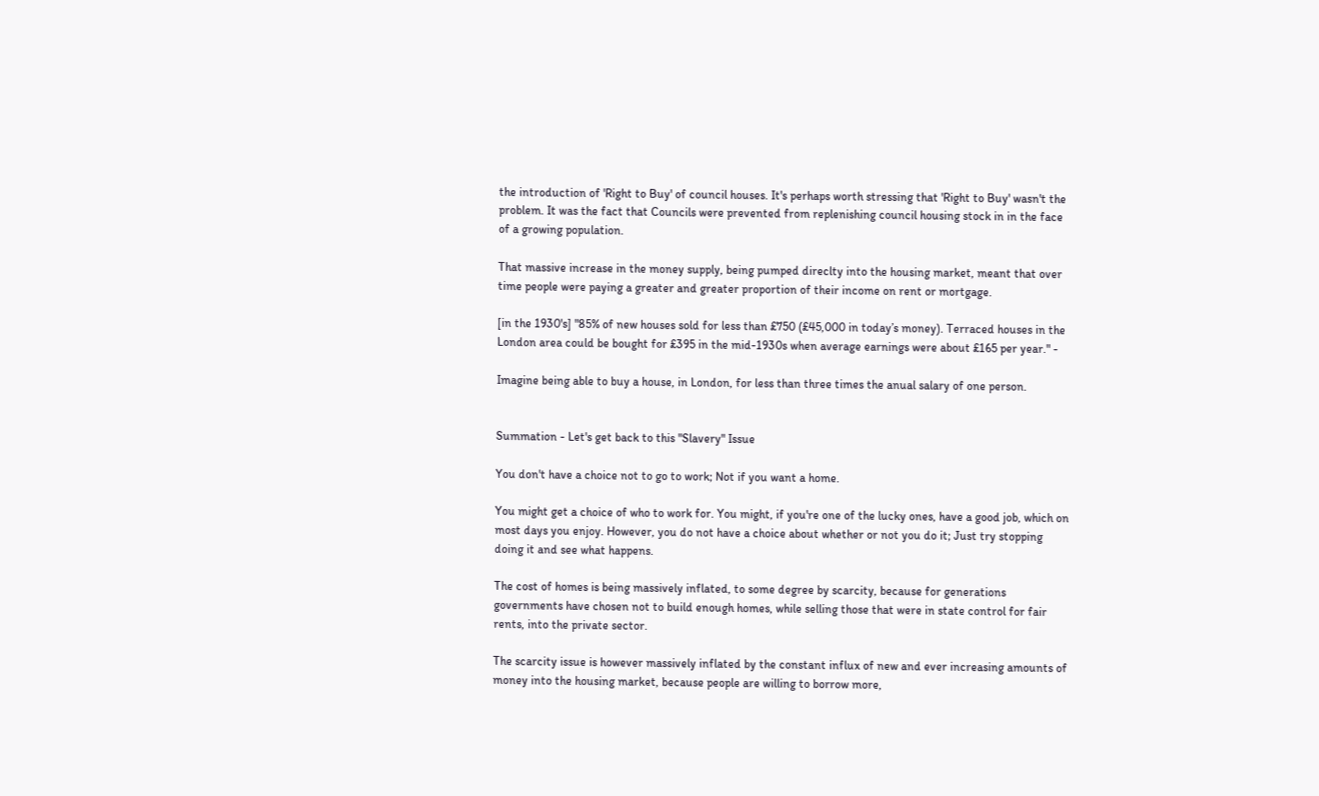the introduction of 'Right to Buy' of council houses. It's perhaps worth stressing that 'Right to Buy' wasn't the problem. It was the fact that Councils were prevented from replenishing council housing stock in in the face of a growing population.

That massive increase in the money supply, being pumped direclty into the housing market, meant that over time people were paying a greater and greater proportion of their income on rent or mortgage.

[in the 1930's] "85% of new houses sold for less than £750 (£45,000 in today’s money). Terraced houses in the London area could be bought for £395 in the mid-1930s when average earnings were about £165 per year." -

Imagine being able to buy a house, in London, for less than three times the anual salary of one person.


Summation - Let's get back to this "Slavery" Issue

You don't have a choice not to go to work; Not if you want a home.

You might get a choice of who to work for. You might, if you're one of the lucky ones, have a good job, which on most days you enjoy. However, you do not have a choice about whether or not you do it; Just try stopping doing it and see what happens.

The cost of homes is being massively inflated, to some degree by scarcity, because for generations governments have chosen not to build enough homes, while selling those that were in state control for fair rents, into the private sector.

The scarcity issue is however massively inflated by the constant influx of new and ever increasing amounts of money into the housing market, because people are willing to borrow more,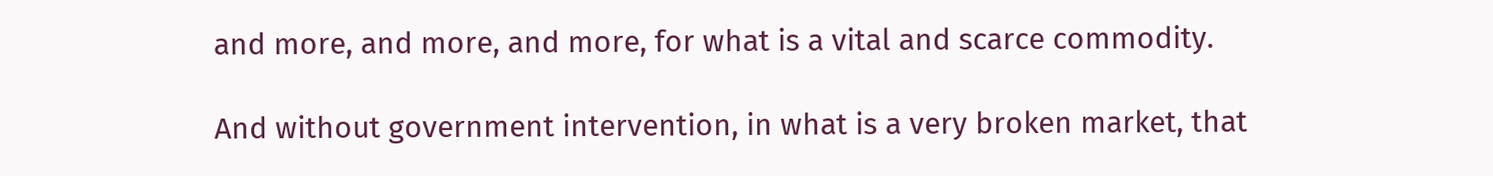and more, and more, and more, for what is a vital and scarce commodity.

And without government intervention, in what is a very broken market, that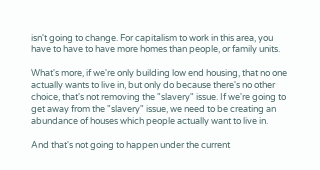isn't going to change. For capitalism to work in this area, you have to have to have more homes than people, or family units.

What's more, if we're only building low end housing, that no one actually wants to live in, but only do because there's no other choice, that's not removing the "slavery" issue. If we're going to get away from the "slavery" issue, we need to be creating an abundance of houses which people actually want to live in.

And that's not going to happen under the current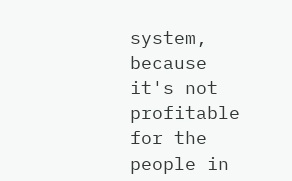system, because it's not profitable for the people in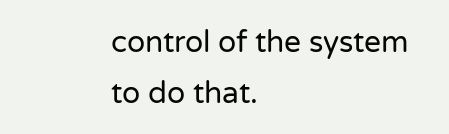control of the system to do that.